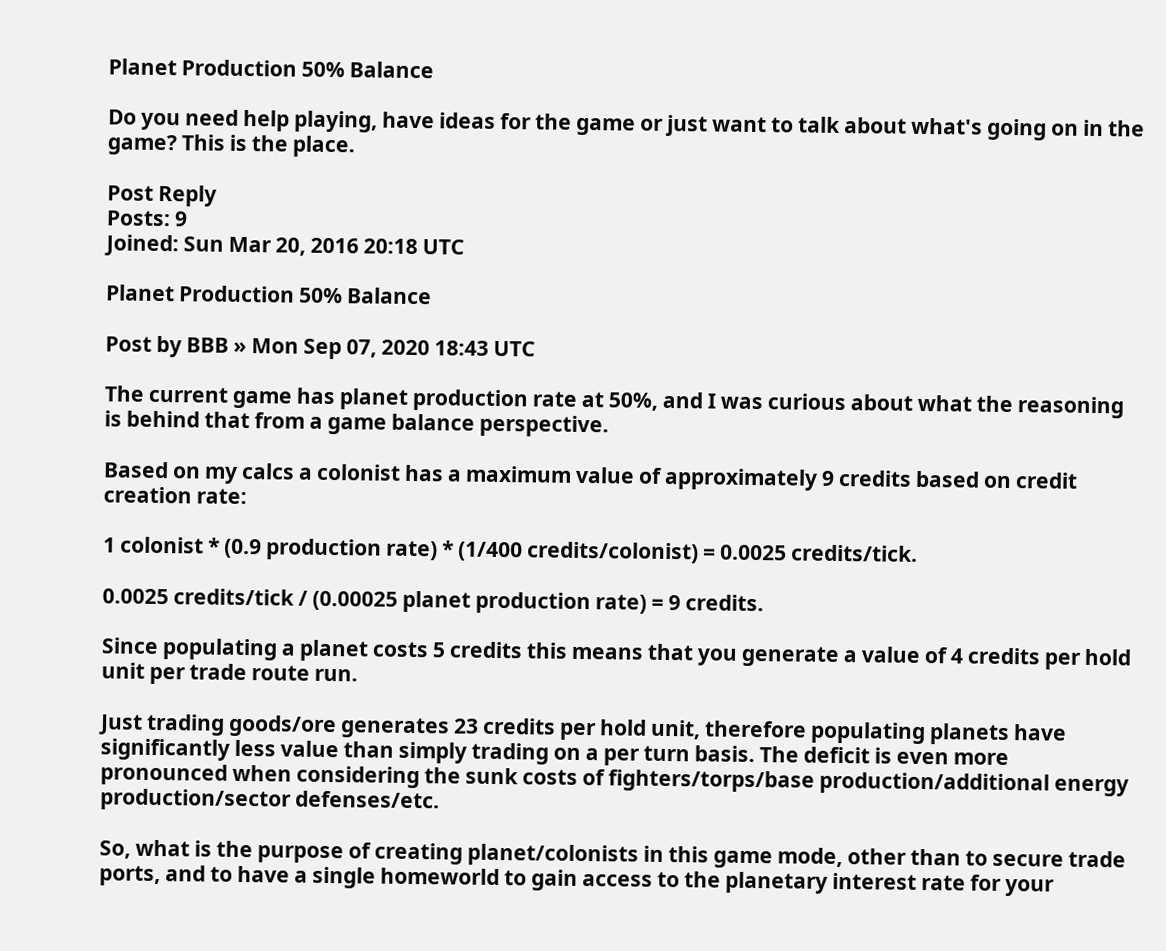Planet Production 50% Balance

Do you need help playing, have ideas for the game or just want to talk about what's going on in the game? This is the place.

Post Reply
Posts: 9
Joined: Sun Mar 20, 2016 20:18 UTC

Planet Production 50% Balance

Post by BBB » Mon Sep 07, 2020 18:43 UTC

The current game has planet production rate at 50%, and I was curious about what the reasoning is behind that from a game balance perspective.

Based on my calcs a colonist has a maximum value of approximately 9 credits based on credit creation rate:

1 colonist * (0.9 production rate) * (1/400 credits/colonist) = 0.0025 credits/tick.

0.0025 credits/tick / (0.00025 planet production rate) = 9 credits.

Since populating a planet costs 5 credits this means that you generate a value of 4 credits per hold unit per trade route run.

Just trading goods/ore generates 23 credits per hold unit, therefore populating planets have significantly less value than simply trading on a per turn basis. The deficit is even more pronounced when considering the sunk costs of fighters/torps/base production/additional energy production/sector defenses/etc.

So, what is the purpose of creating planet/colonists in this game mode, other than to secure trade ports, and to have a single homeworld to gain access to the planetary interest rate for your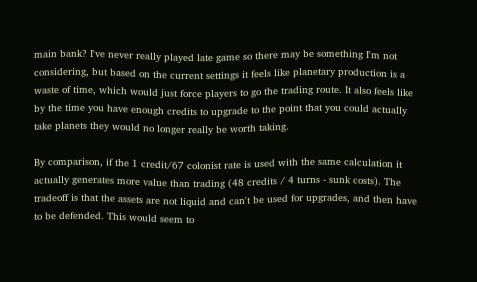main bank? I've never really played late game so there may be something I'm not considering, but based on the current settings it feels like planetary production is a waste of time, which would just force players to go the trading route. It also feels like by the time you have enough credits to upgrade to the point that you could actually take planets they would no longer really be worth taking.

By comparison, if the 1 credit/67 colonist rate is used with the same calculation it actually generates more value than trading (48 credits / 4 turns - sunk costs). The tradeoff is that the assets are not liquid and can't be used for upgrades, and then have to be defended. This would seem to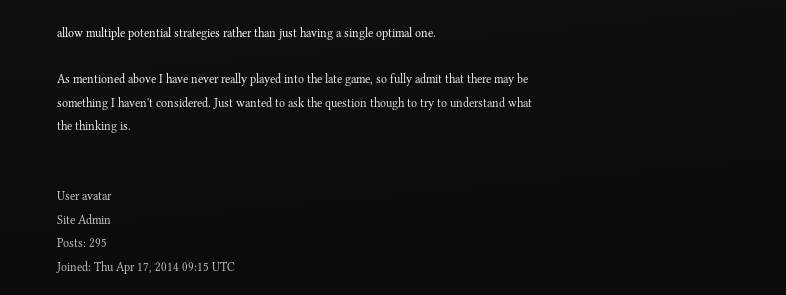allow multiple potential strategies rather than just having a single optimal one.

As mentioned above I have never really played into the late game, so fully admit that there may be something I haven't considered. Just wanted to ask the question though to try to understand what the thinking is.


User avatar
Site Admin
Posts: 295
Joined: Thu Apr 17, 2014 09:15 UTC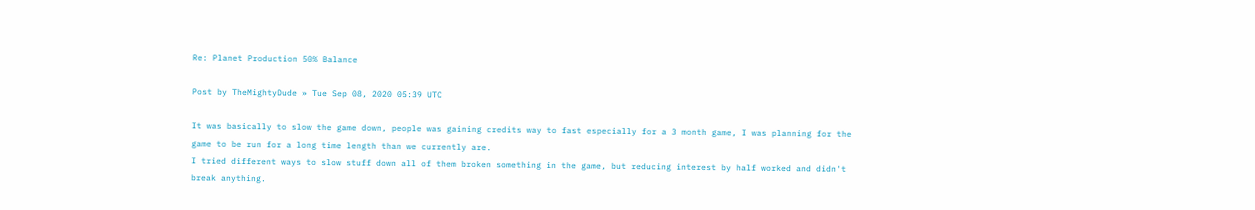Re: Planet Production 50% Balance

Post by TheMightyDude » Tue Sep 08, 2020 05:39 UTC

It was basically to slow the game down, people was gaining credits way to fast especially for a 3 month game, I was planning for the game to be run for a long time length than we currently are.
I tried different ways to slow stuff down all of them broken something in the game, but reducing interest by half worked and didn't break anything.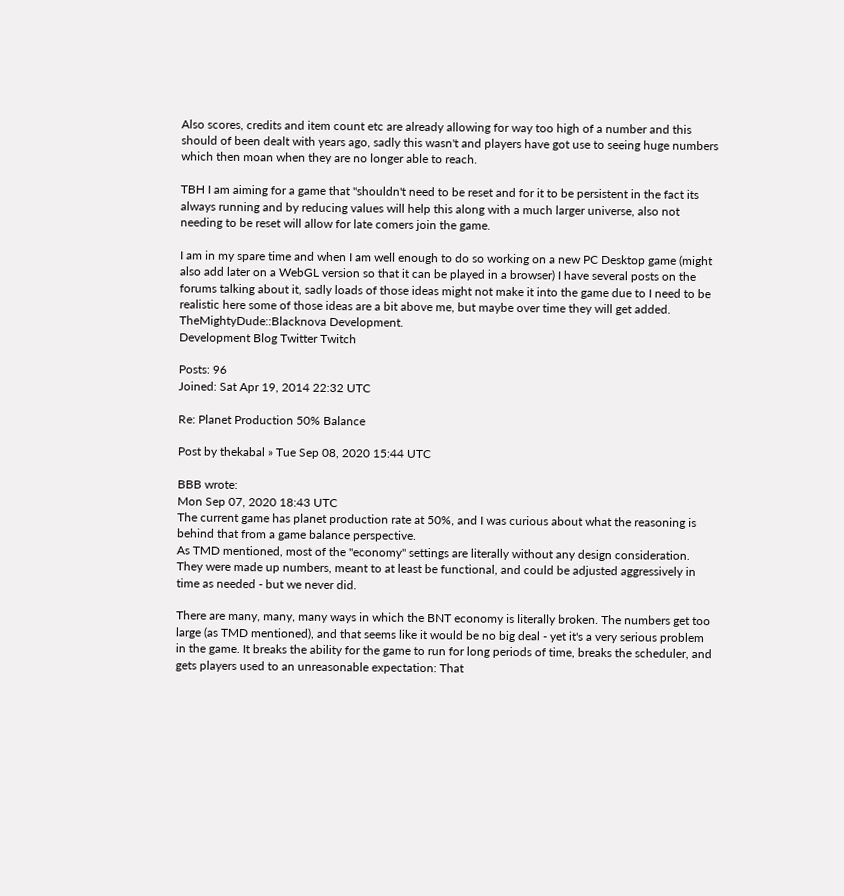Also scores, credits and item count etc are already allowing for way too high of a number and this should of been dealt with years ago, sadly this wasn't and players have got use to seeing huge numbers which then moan when they are no longer able to reach.

TBH I am aiming for a game that "shouldn't need to be reset and for it to be persistent in the fact its always running and by reducing values will help this along with a much larger universe, also not needing to be reset will allow for late comers join the game.

I am in my spare time and when I am well enough to do so working on a new PC Desktop game (might also add later on a WebGL version so that it can be played in a browser) I have several posts on the forums talking about it, sadly loads of those ideas might not make it into the game due to I need to be realistic here some of those ideas are a bit above me, but maybe over time they will get added.
TheMightyDude::Blacknova Development.
Development Blog Twitter Twitch

Posts: 96
Joined: Sat Apr 19, 2014 22:32 UTC

Re: Planet Production 50% Balance

Post by thekabal » Tue Sep 08, 2020 15:44 UTC

BBB wrote:
Mon Sep 07, 2020 18:43 UTC
The current game has planet production rate at 50%, and I was curious about what the reasoning is behind that from a game balance perspective.
As TMD mentioned, most of the "economy" settings are literally without any design consideration. They were made up numbers, meant to at least be functional, and could be adjusted aggressively in time as needed - but we never did.

There are many, many, many ways in which the BNT economy is literally broken. The numbers get too large (as TMD mentioned), and that seems like it would be no big deal - yet it's a very serious problem in the game. It breaks the ability for the game to run for long periods of time, breaks the scheduler, and gets players used to an unreasonable expectation: That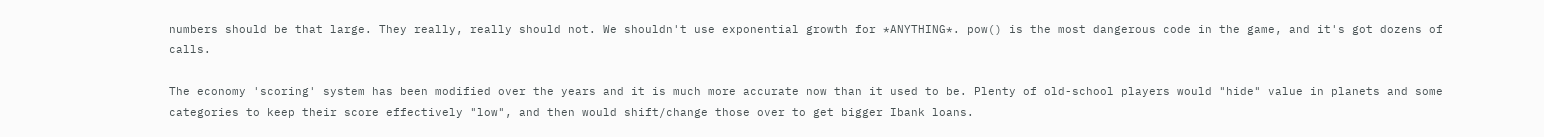numbers should be that large. They really, really should not. We shouldn't use exponential growth for *ANYTHING*. pow() is the most dangerous code in the game, and it's got dozens of calls.

The economy 'scoring' system has been modified over the years and it is much more accurate now than it used to be. Plenty of old-school players would "hide" value in planets and some categories to keep their score effectively "low", and then would shift/change those over to get bigger Ibank loans.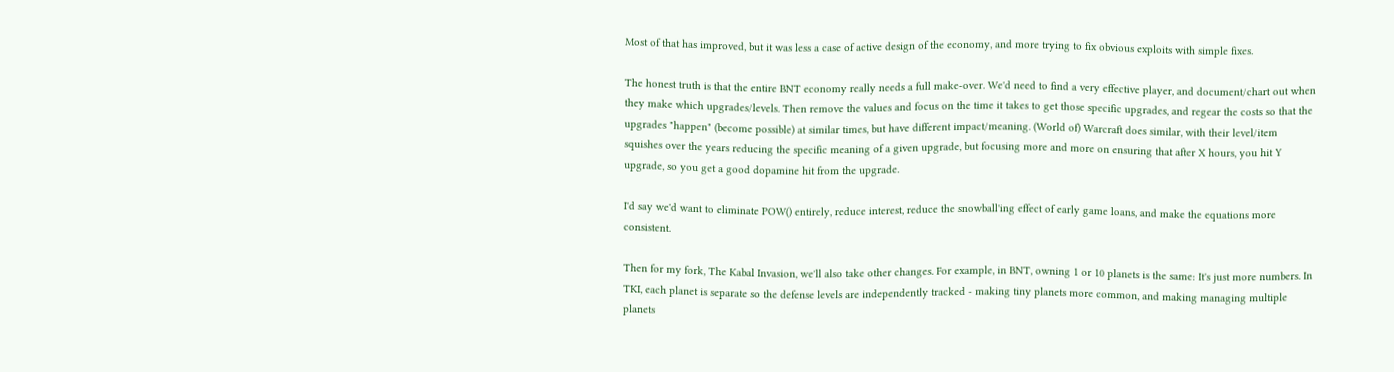Most of that has improved, but it was less a case of active design of the economy, and more trying to fix obvious exploits with simple fixes.

The honest truth is that the entire BNT economy really needs a full make-over. We'd need to find a very effective player, and document/chart out when they make which upgrades/levels. Then remove the values and focus on the time it takes to get those specific upgrades, and regear the costs so that the upgrades "happen" (become possible) at similar times, but have different impact/meaning. (World of) Warcraft does similar, with their level/item squishes over the years reducing the specific meaning of a given upgrade, but focusing more and more on ensuring that after X hours, you hit Y upgrade, so you get a good dopamine hit from the upgrade.

I'd say we'd want to eliminate POW() entirely, reduce interest, reduce the snowball'ing effect of early game loans, and make the equations more consistent.

Then for my fork, The Kabal Invasion, we'll also take other changes. For example, in BNT, owning 1 or 10 planets is the same: It's just more numbers. In TKI, each planet is separate so the defense levels are independently tracked - making tiny planets more common, and making managing multiple planets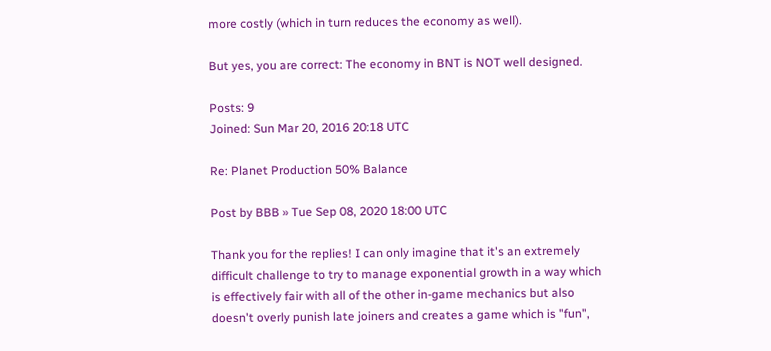more costly (which in turn reduces the economy as well).

But yes, you are correct: The economy in BNT is NOT well designed.

Posts: 9
Joined: Sun Mar 20, 2016 20:18 UTC

Re: Planet Production 50% Balance

Post by BBB » Tue Sep 08, 2020 18:00 UTC

Thank you for the replies! I can only imagine that it's an extremely difficult challenge to try to manage exponential growth in a way which is effectively fair with all of the other in-game mechanics but also doesn't overly punish late joiners and creates a game which is "fun",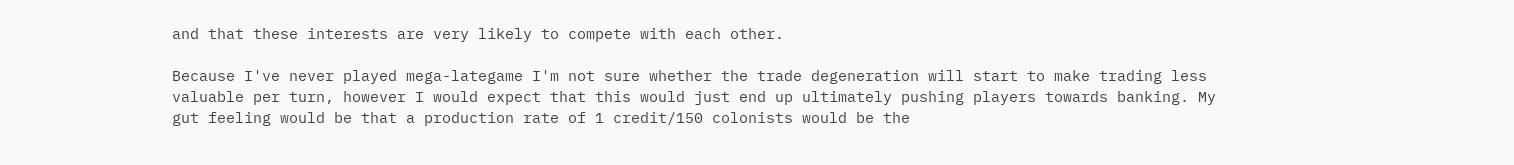and that these interests are very likely to compete with each other.

Because I've never played mega-lategame I'm not sure whether the trade degeneration will start to make trading less valuable per turn, however I would expect that this would just end up ultimately pushing players towards banking. My gut feeling would be that a production rate of 1 credit/150 colonists would be the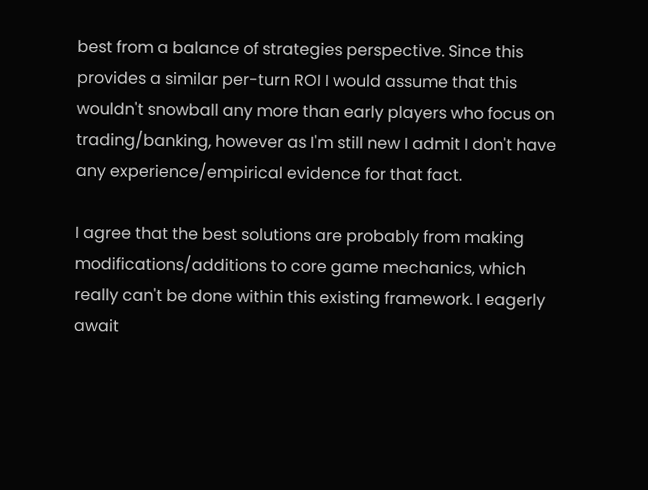best from a balance of strategies perspective. Since this provides a similar per-turn ROI I would assume that this wouldn't snowball any more than early players who focus on trading/banking, however as I'm still new I admit I don't have any experience/empirical evidence for that fact.

I agree that the best solutions are probably from making modifications/additions to core game mechanics, which really can't be done within this existing framework. I eagerly await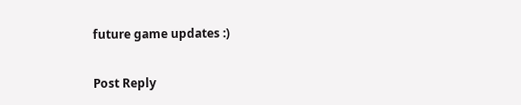future game updates :)

Post Reply